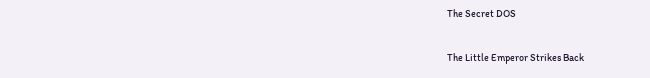The Secret DOS

The Little Emperor Strikes Back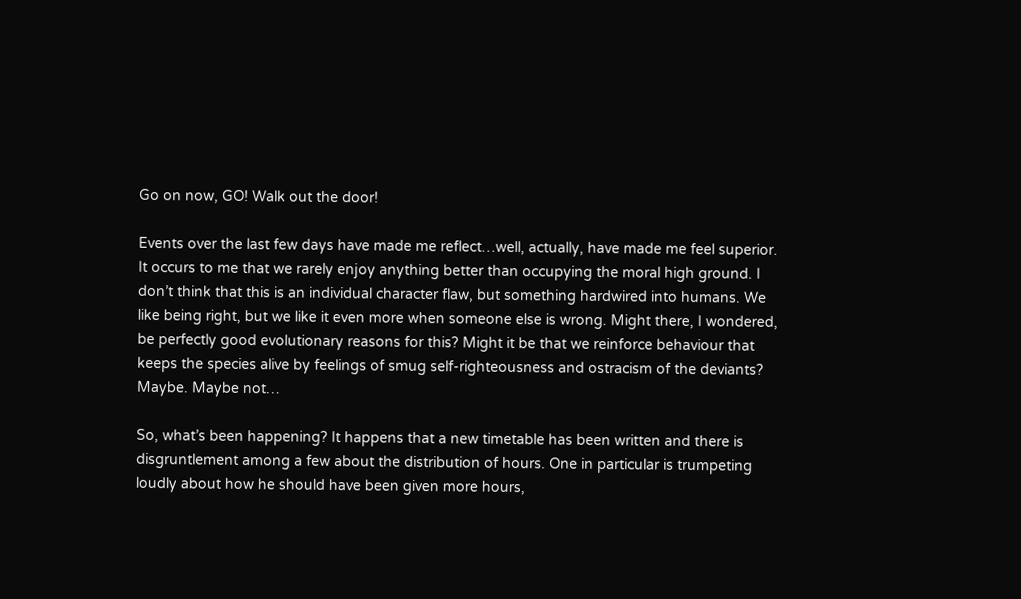Go on now, GO! Walk out the door!

Events over the last few days have made me reflect…well, actually, have made me feel superior. It occurs to me that we rarely enjoy anything better than occupying the moral high ground. I don’t think that this is an individual character flaw, but something hardwired into humans. We like being right, but we like it even more when someone else is wrong. Might there, I wondered, be perfectly good evolutionary reasons for this? Might it be that we reinforce behaviour that keeps the species alive by feelings of smug self-righteousness and ostracism of the deviants? Maybe. Maybe not…

So, what’s been happening? It happens that a new timetable has been written and there is disgruntlement among a few about the distribution of hours. One in particular is trumpeting loudly about how he should have been given more hours,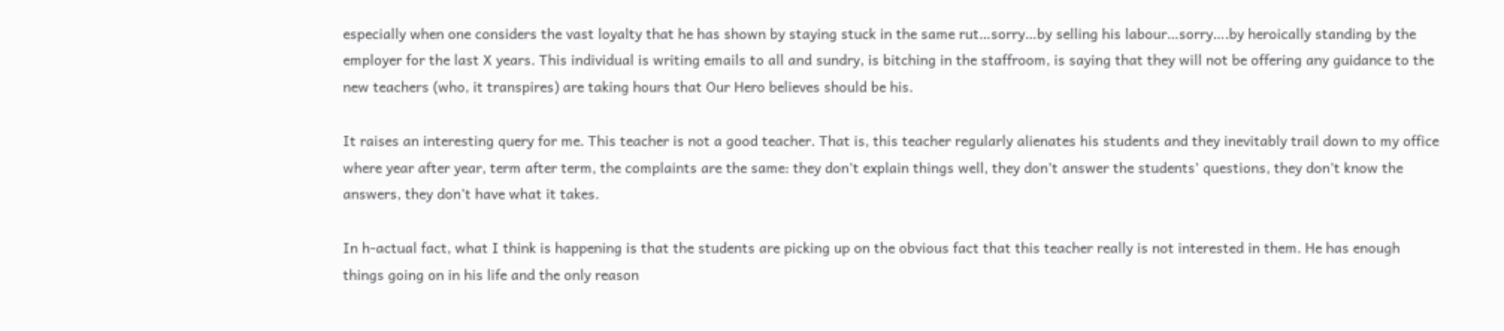especially when one considers the vast loyalty that he has shown by staying stuck in the same rut…sorry…by selling his labour…sorry….by heroically standing by the employer for the last X years. This individual is writing emails to all and sundry, is bitching in the staffroom, is saying that they will not be offering any guidance to the new teachers (who, it transpires) are taking hours that Our Hero believes should be his.

It raises an interesting query for me. This teacher is not a good teacher. That is, this teacher regularly alienates his students and they inevitably trail down to my office where year after year, term after term, the complaints are the same: they don’t explain things well, they don’t answer the students’ questions, they don’t know the answers, they don’t have what it takes.

In h-actual fact, what I think is happening is that the students are picking up on the obvious fact that this teacher really is not interested in them. He has enough things going on in his life and the only reason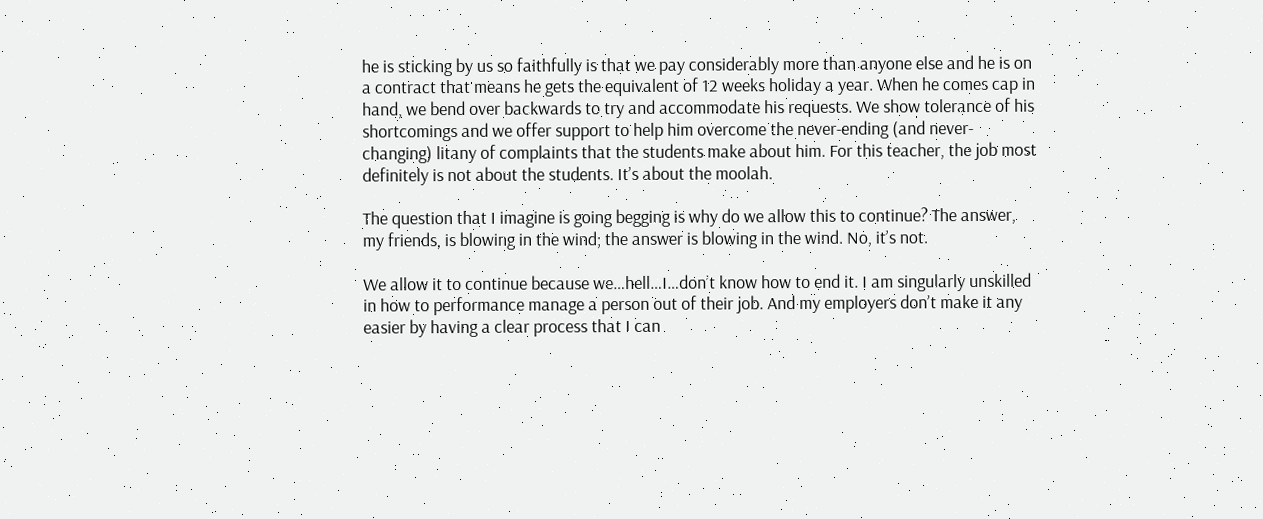he is sticking by us so faithfully is that we pay considerably more than anyone else and he is on a contract that means he gets the equivalent of 12 weeks holiday a year. When he comes cap in hand, we bend over backwards to try and accommodate his requests. We show tolerance of his shortcomings and we offer support to help him overcome the never-ending (and never-changing) litany of complaints that the students make about him. For this teacher, the job most definitely is not about the students. It’s about the moolah.

The question that I imagine is going begging is why do we allow this to continue? The answer, my friends, is blowing in the wind; the answer is blowing in the wind. No, it’s not.

We allow it to continue because we…hell…I…don’t know how to end it. I am singularly unskilled in how to performance manage a person out of their job. And my employers don’t make it any easier by having a clear process that I can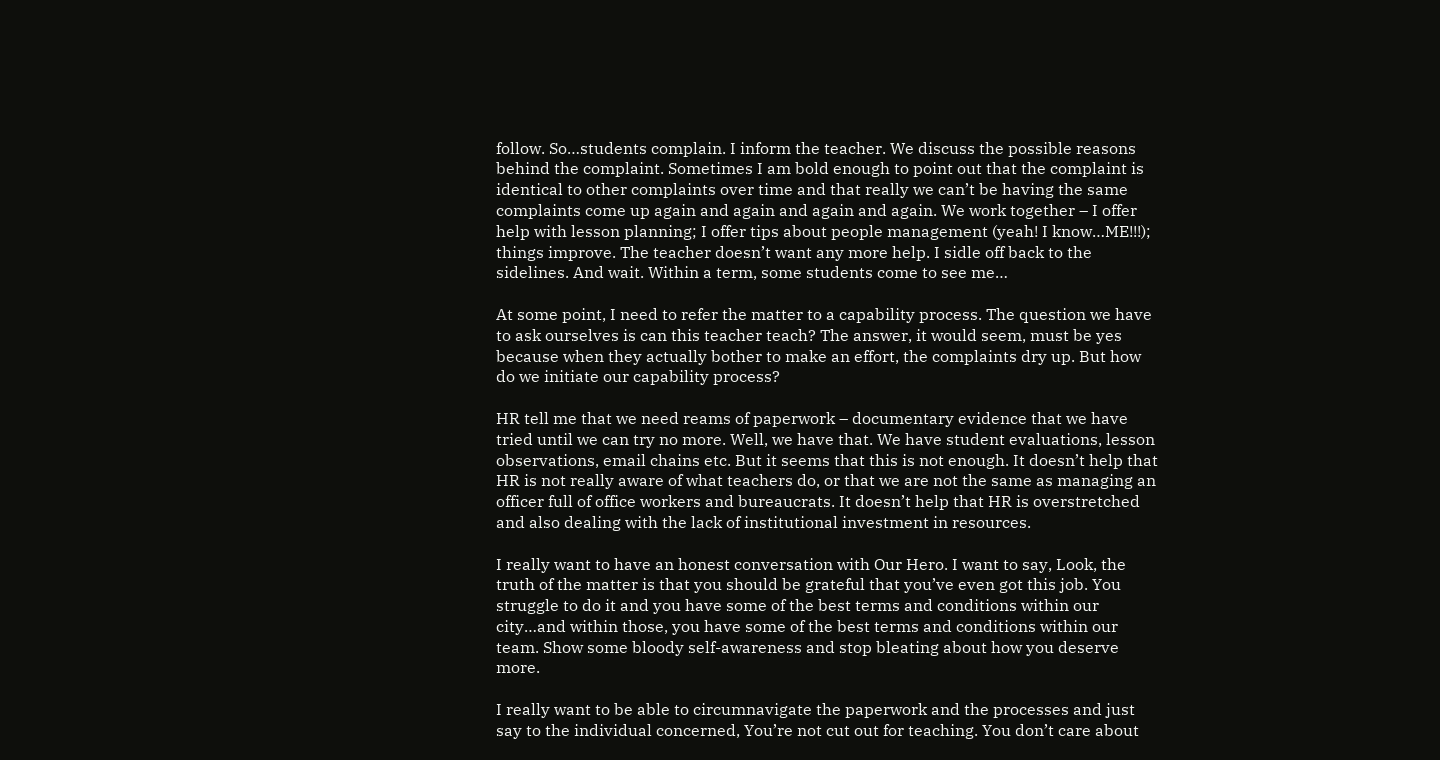follow. So…students complain. I inform the teacher. We discuss the possible reasons behind the complaint. Sometimes I am bold enough to point out that the complaint is identical to other complaints over time and that really we can’t be having the same complaints come up again and again and again and again. We work together – I offer help with lesson planning; I offer tips about people management (yeah! I know…ME!!!); things improve. The teacher doesn’t want any more help. I sidle off back to the sidelines. And wait. Within a term, some students come to see me…

At some point, I need to refer the matter to a capability process. The question we have to ask ourselves is can this teacher teach? The answer, it would seem, must be yes because when they actually bother to make an effort, the complaints dry up. But how do we initiate our capability process?

HR tell me that we need reams of paperwork – documentary evidence that we have tried until we can try no more. Well, we have that. We have student evaluations, lesson observations, email chains etc. But it seems that this is not enough. It doesn’t help that HR is not really aware of what teachers do, or that we are not the same as managing an officer full of office workers and bureaucrats. It doesn’t help that HR is overstretched and also dealing with the lack of institutional investment in resources.

I really want to have an honest conversation with Our Hero. I want to say, Look, the truth of the matter is that you should be grateful that you’ve even got this job. You struggle to do it and you have some of the best terms and conditions within our city…and within those, you have some of the best terms and conditions within our team. Show some bloody self-awareness and stop bleating about how you deserve more.

I really want to be able to circumnavigate the paperwork and the processes and just say to the individual concerned, You’re not cut out for teaching. You don’t care about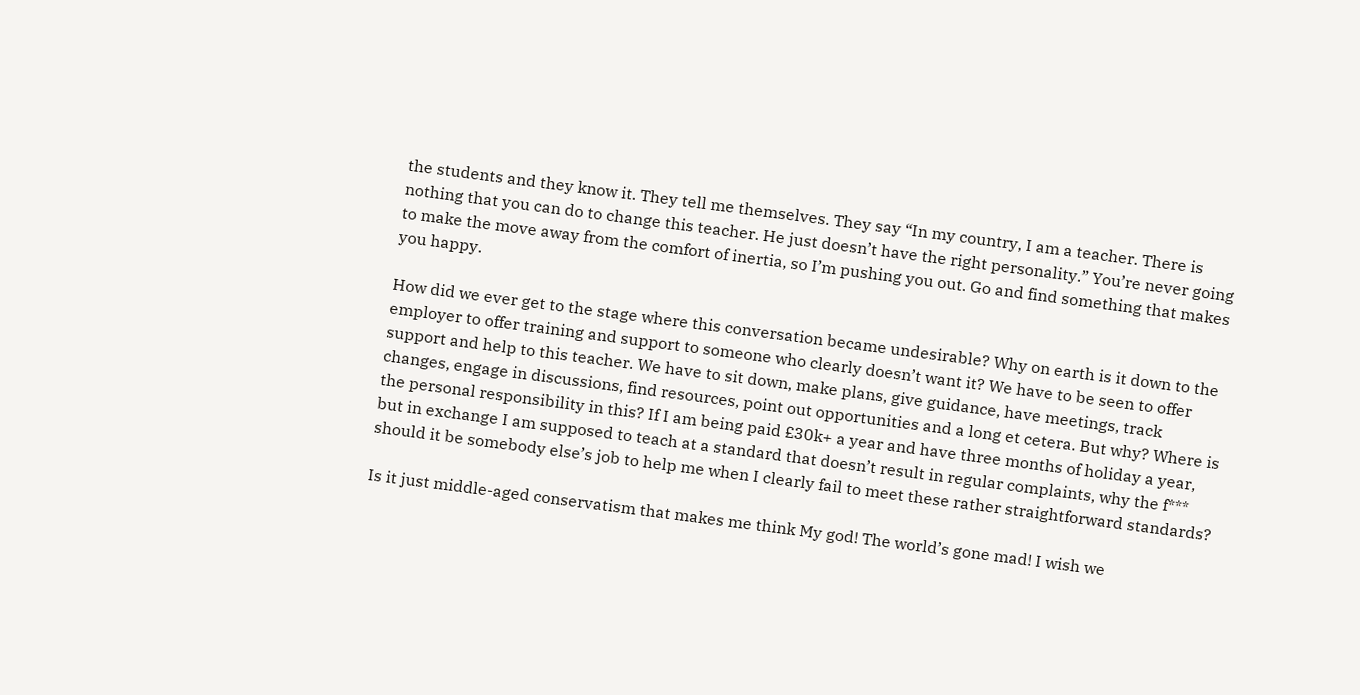the students and they know it. They tell me themselves. They say “In my country, I am a teacher. There is nothing that you can do to change this teacher. He just doesn’t have the right personality.” You’re never going to make the move away from the comfort of inertia, so I’m pushing you out. Go and find something that makes you happy.

How did we ever get to the stage where this conversation became undesirable? Why on earth is it down to the employer to offer training and support to someone who clearly doesn’t want it? We have to be seen to offer support and help to this teacher. We have to sit down, make plans, give guidance, have meetings, track changes, engage in discussions, find resources, point out opportunities and a long et cetera. But why? Where is the personal responsibility in this? If I am being paid £30k+ a year and have three months of holiday a year, but in exchange I am supposed to teach at a standard that doesn’t result in regular complaints, why the f*** should it be somebody else’s job to help me when I clearly fail to meet these rather straightforward standards?

Is it just middle-aged conservatism that makes me think My god! The world’s gone mad! I wish we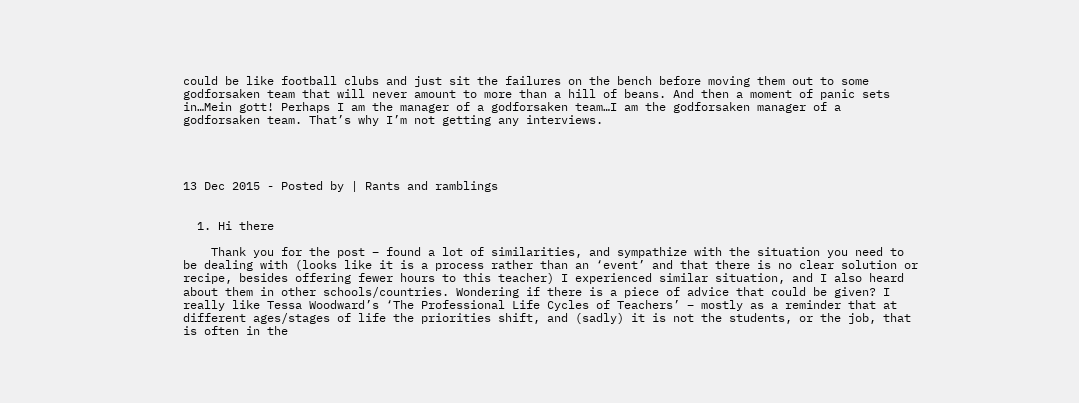could be like football clubs and just sit the failures on the bench before moving them out to some godforsaken team that will never amount to more than a hill of beans. And then a moment of panic sets in…Mein gott! Perhaps I am the manager of a godforsaken team…I am the godforsaken manager of a godforsaken team. That’s why I’m not getting any interviews.




13 Dec 2015 - Posted by | Rants and ramblings


  1. Hi there

    Thank you for the post – found a lot of similarities, and sympathize with the situation you need to be dealing with (looks like it is a process rather than an ‘event’ and that there is no clear solution or recipe, besides offering fewer hours to this teacher) I experienced similar situation, and I also heard about them in other schools/countries. Wondering if there is a piece of advice that could be given? I really like Tessa Woodward’s ‘The Professional Life Cycles of Teachers’ – mostly as a reminder that at different ages/stages of life the priorities shift, and (sadly) it is not the students, or the job, that is often in the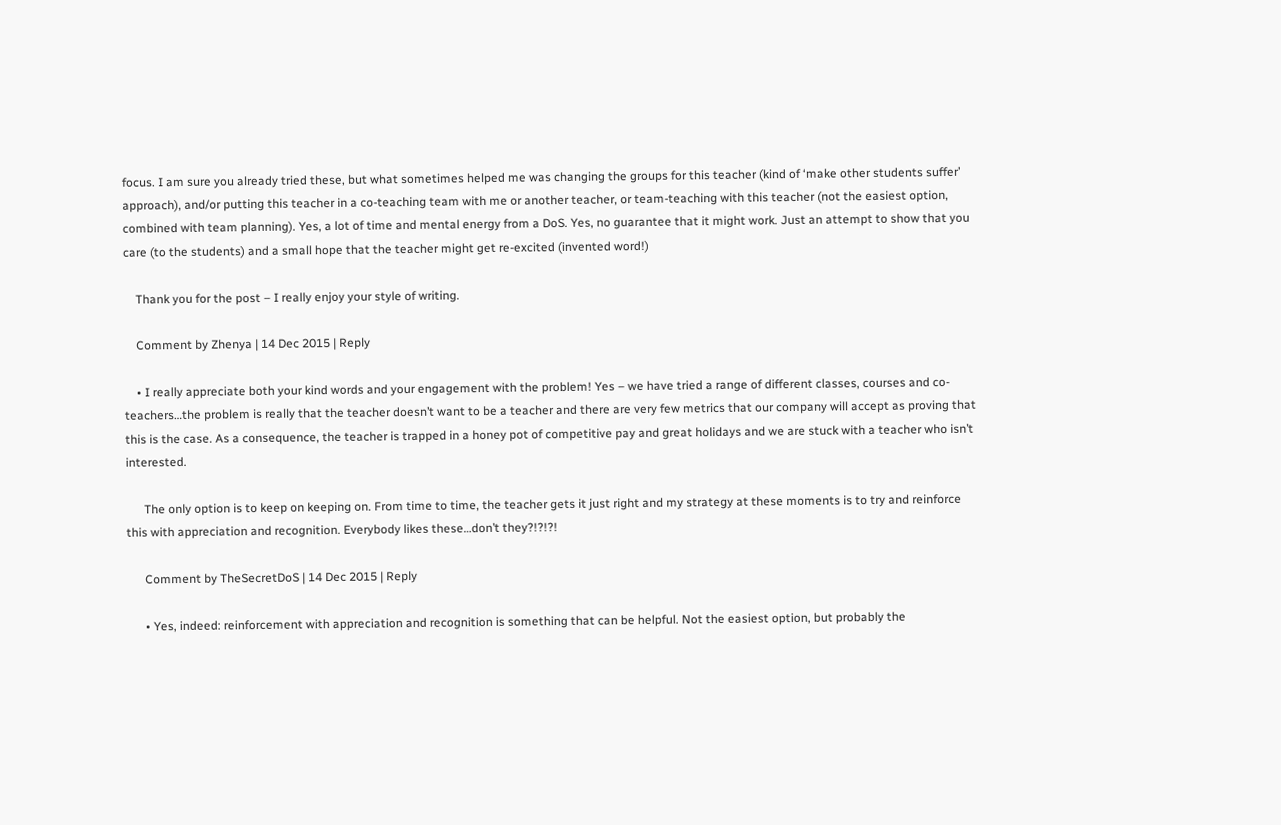focus. I am sure you already tried these, but what sometimes helped me was changing the groups for this teacher (kind of ‘make other students suffer’ approach), and/or putting this teacher in a co-teaching team with me or another teacher, or team-teaching with this teacher (not the easiest option, combined with team planning). Yes, a lot of time and mental energy from a DoS. Yes, no guarantee that it might work. Just an attempt to show that you care (to the students) and a small hope that the teacher might get re-excited (invented word!)

    Thank you for the post – I really enjoy your style of writing.

    Comment by Zhenya | 14 Dec 2015 | Reply

    • I really appreciate both your kind words and your engagement with the problem! Yes – we have tried a range of different classes, courses and co-teachers…the problem is really that the teacher doesn’t want to be a teacher and there are very few metrics that our company will accept as proving that this is the case. As a consequence, the teacher is trapped in a honey pot of competitive pay and great holidays and we are stuck with a teacher who isn’t interested.

      The only option is to keep on keeping on. From time to time, the teacher gets it just right and my strategy at these moments is to try and reinforce this with appreciation and recognition. Everybody likes these…don’t they?!?!?!

      Comment by TheSecretDoS | 14 Dec 2015 | Reply

      • Yes, indeed: reinforcement with appreciation and recognition is something that can be helpful. Not the easiest option, but probably the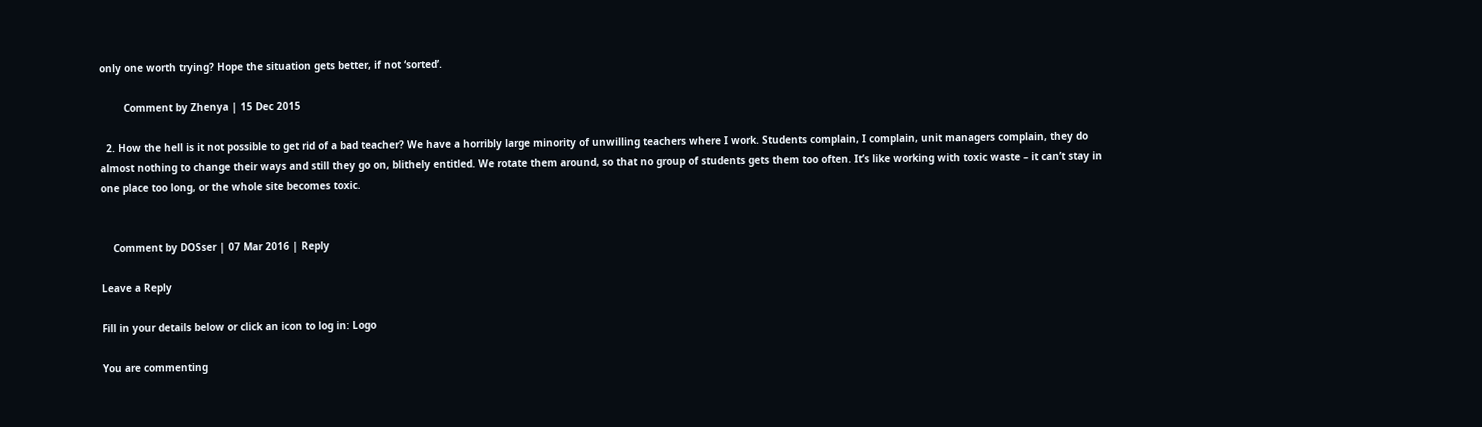only one worth trying? Hope the situation gets better, if not ‘sorted’.

        Comment by Zhenya | 15 Dec 2015

  2. How the hell is it not possible to get rid of a bad teacher? We have a horribly large minority of unwilling teachers where I work. Students complain, I complain, unit managers complain, they do almost nothing to change their ways and still they go on, blithely entitled. We rotate them around, so that no group of students gets them too often. It’s like working with toxic waste – it can’t stay in one place too long, or the whole site becomes toxic.


    Comment by DOSser | 07 Mar 2016 | Reply

Leave a Reply

Fill in your details below or click an icon to log in: Logo

You are commenting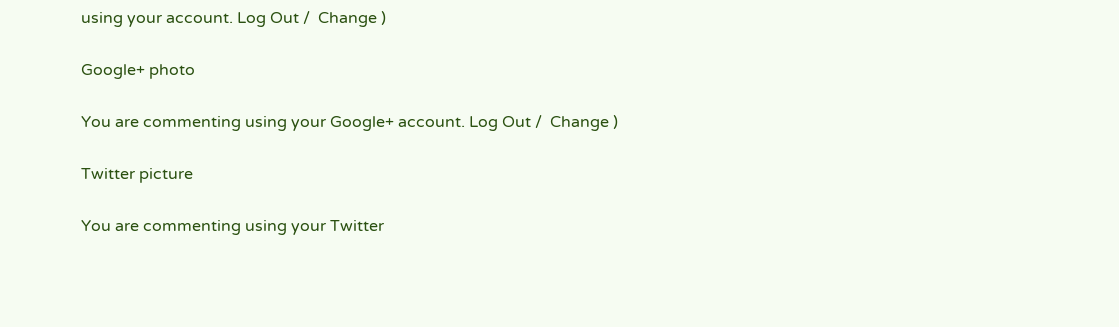using your account. Log Out /  Change )

Google+ photo

You are commenting using your Google+ account. Log Out /  Change )

Twitter picture

You are commenting using your Twitter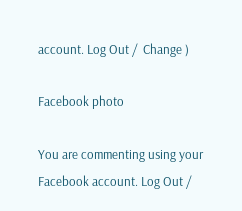account. Log Out /  Change )

Facebook photo

You are commenting using your Facebook account. Log Out /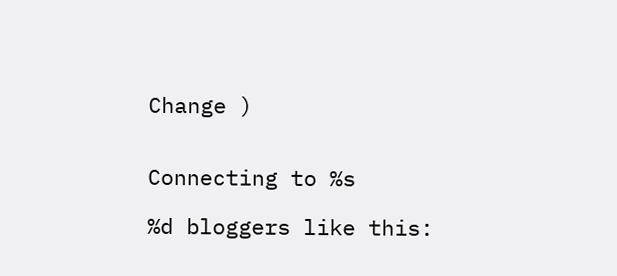Change )


Connecting to %s

%d bloggers like this: